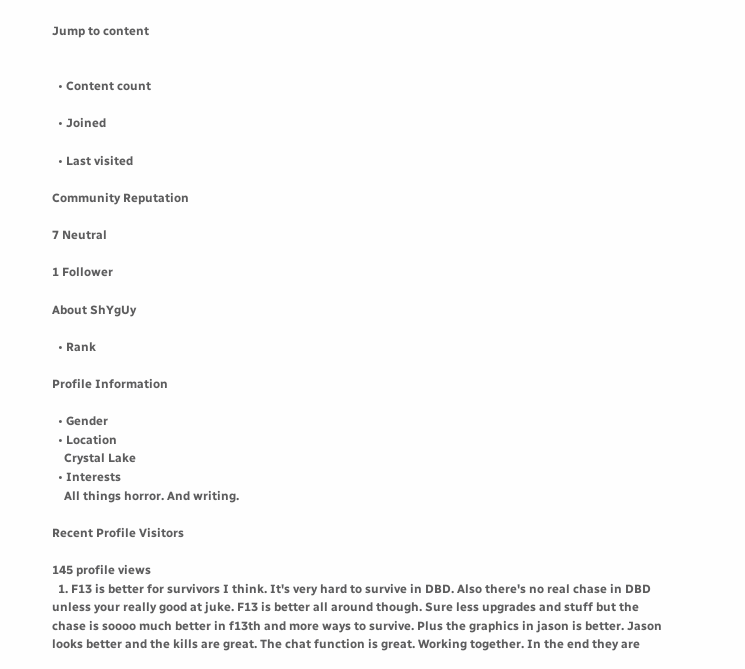Jump to content


  • Content count

  • Joined

  • Last visited

Community Reputation

7 Neutral

1 Follower

About ShYgUy

  • Rank

Profile Information

  • Gender
  • Location
    Crystal Lake
  • Interests
    All things horror. And writing.

Recent Profile Visitors

145 profile views
  1. F13 is better for survivors I think. It's very hard to survive in DBD. Also there's no real chase in DBD unless your really good at juke. F13 is better all around though. Sure less upgrades and stuff but the chase is soooo much better in f13th and more ways to survive. Plus the graphics in jason is better. Jason looks better and the kills are great. The chat function is great. Working together. In the end they are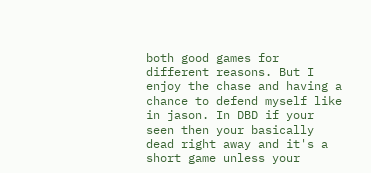both good games for different reasons. But I enjoy the chase and having a chance to defend myself like in jason. In DBD if your seen then your basically dead right away and it's a short game unless your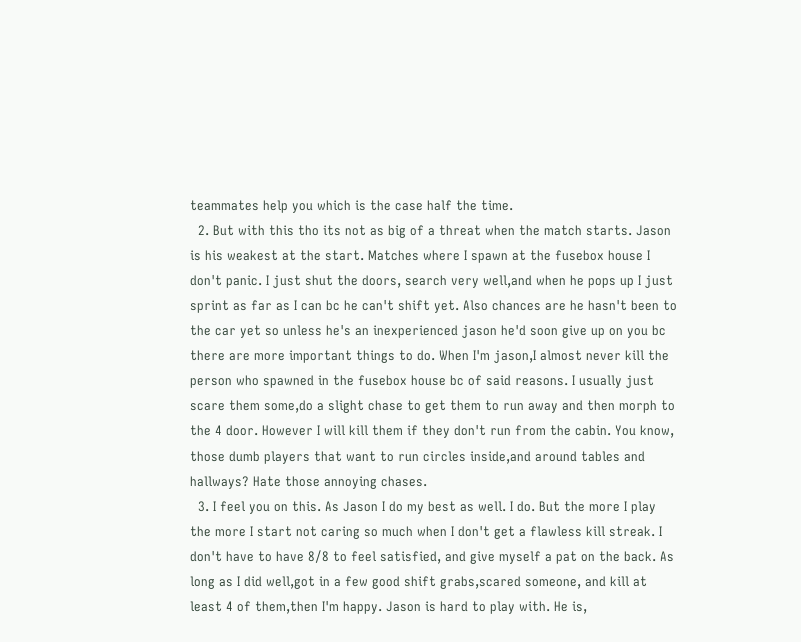teammates help you which is the case half the time.
  2. But with this tho its not as big of a threat when the match starts. Jason is his weakest at the start. Matches where I spawn at the fusebox house I don't panic. I just shut the doors, search very well,and when he pops up I just sprint as far as I can bc he can't shift yet. Also chances are he hasn't been to the car yet so unless he's an inexperienced jason he'd soon give up on you bc there are more important things to do. When I'm jason,I almost never kill the person who spawned in the fusebox house bc of said reasons. I usually just scare them some,do a slight chase to get them to run away and then morph to the 4 door. However I will kill them if they don't run from the cabin. You know, those dumb players that want to run circles inside,and around tables and hallways? Hate those annoying chases.
  3. I feel you on this. As Jason I do my best as well. I do. But the more I play the more I start not caring so much when I don't get a flawless kill streak. I don't have to have 8/8 to feel satisfied, and give myself a pat on the back. As long as I did well,got in a few good shift grabs,scared someone, and kill at least 4 of them,then I'm happy. Jason is hard to play with. He is,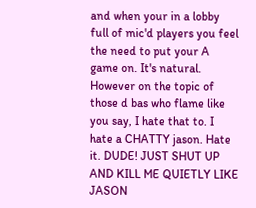and when your in a lobby full of mic'd players you feel the need to put your A game on. It's natural. However on the topic of those d bas who flame like you say, I hate that to. I hate a CHATTY jason. Hate it. DUDE! JUST SHUT UP AND KILL ME QUIETLY LIKE JASON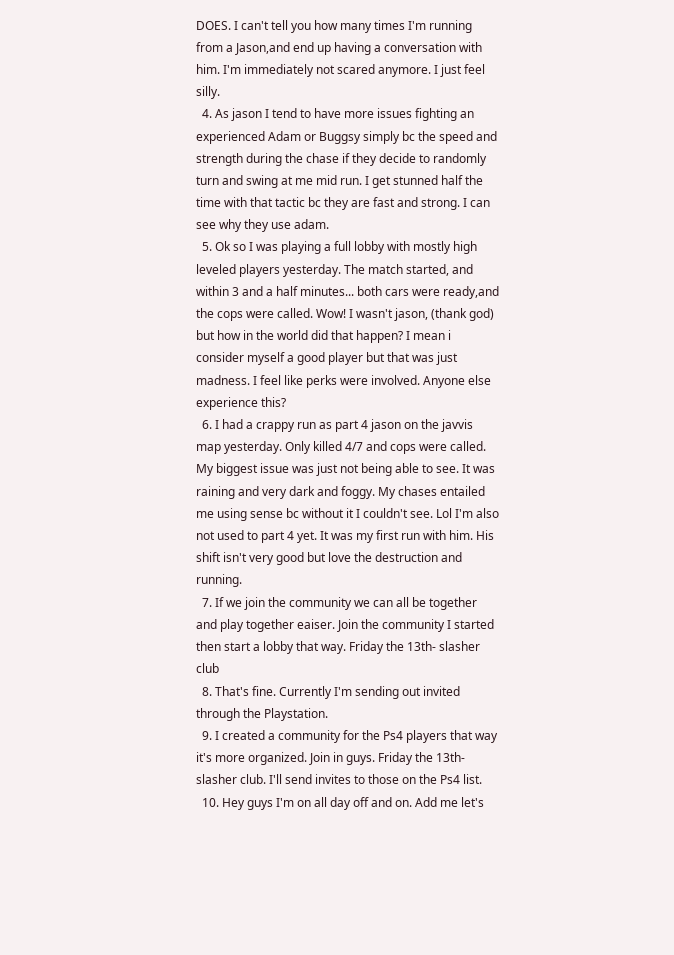DOES. I can't tell you how many times I'm running from a Jason,and end up having a conversation with him. I'm immediately not scared anymore. I just feel silly.
  4. As jason I tend to have more issues fighting an experienced Adam or Buggsy simply bc the speed and strength during the chase if they decide to randomly turn and swing at me mid run. I get stunned half the time with that tactic bc they are fast and strong. I can see why they use adam.
  5. Ok so I was playing a full lobby with mostly high leveled players yesterday. The match started, and within 3 and a half minutes... both cars were ready,and the cops were called. Wow! I wasn't jason, (thank god) but how in the world did that happen? I mean i consider myself a good player but that was just madness. I feel like perks were involved. Anyone else experience this?
  6. I had a crappy run as part 4 jason on the javvis map yesterday. Only killed 4/7 and cops were called. My biggest issue was just not being able to see. It was raining and very dark and foggy. My chases entailed me using sense bc without it I couldn't see. Lol I'm also not used to part 4 yet. It was my first run with him. His shift isn't very good but love the destruction and running.
  7. If we join the community we can all be together and play together eaiser. Join the community I started then start a lobby that way. Friday the 13th- slasher club
  8. That's fine. Currently I'm sending out invited through the Playstation.
  9. I created a community for the Ps4 players that way it's more organized. Join in guys. Friday the 13th-slasher club. I'll send invites to those on the Ps4 list.
  10. Hey guys I'm on all day off and on. Add me let's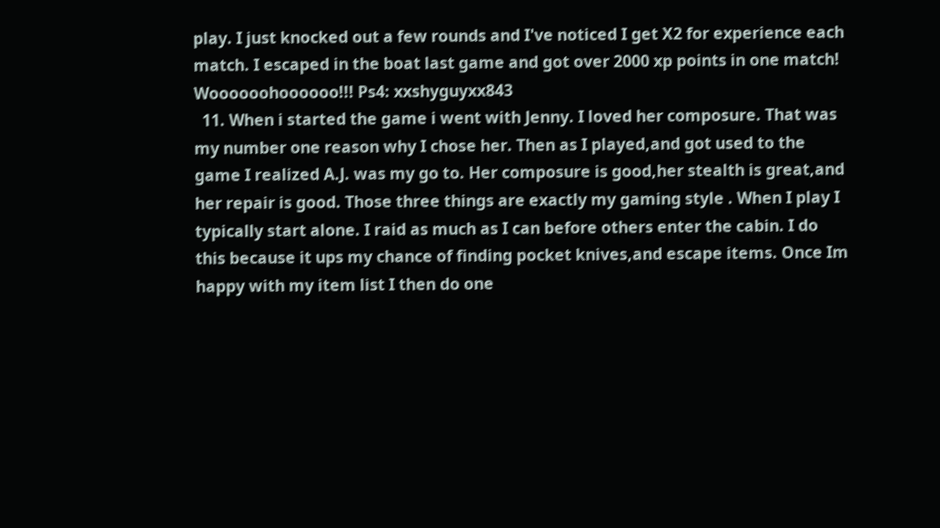play. I just knocked out a few rounds and I've noticed I get X2 for experience each match. I escaped in the boat last game and got over 2000 xp points in one match! Woooooohoooooo!!! Ps4: xxshyguyxx843
  11. When i started the game i went with Jenny. I loved her composure. That was my number one reason why I chose her. Then as I played,and got used to the game I realized A.J. was my go to. Her composure is good,her stealth is great,and her repair is good. Those three things are exactly my gaming style . When I play I typically start alone. I raid as much as I can before others enter the cabin. I do this because it ups my chance of finding pocket knives,and escape items. Once Im happy with my item list I then do one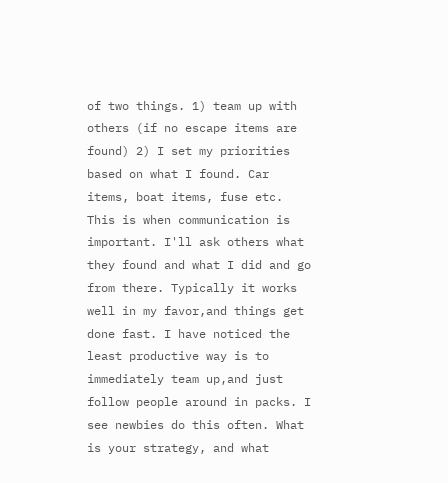of two things. 1) team up with others (if no escape items are found) 2) I set my priorities based on what I found. Car items, boat items, fuse etc. This is when communication is important. I'll ask others what they found and what I did and go from there. Typically it works well in my favor,and things get done fast. I have noticed the least productive way is to immediately team up,and just follow people around in packs. I see newbies do this often. What is your strategy, and what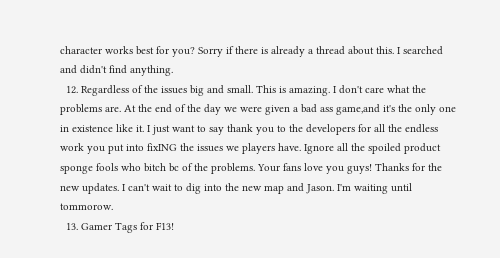character works best for you? Sorry if there is already a thread about this. I searched and didn't find anything.
  12. Regardless of the issues big and small. This is amazing. I don't care what the problems are. At the end of the day we were given a bad ass game,and it's the only one in existence like it. I just want to say thank you to the developers for all the endless work you put into fixING the issues we players have. Ignore all the spoiled product sponge fools who bitch bc of the problems. Your fans love you guys! Thanks for the new updates. I can't wait to dig into the new map and Jason. I'm waiting until tommorow.
  13. Gamer Tags for F13!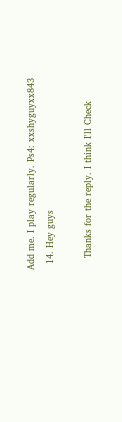Add me. I play regularly. Ps4: xxshyguyxx843
  14. Hey guys

    Thanks for the reply. I think I'll Check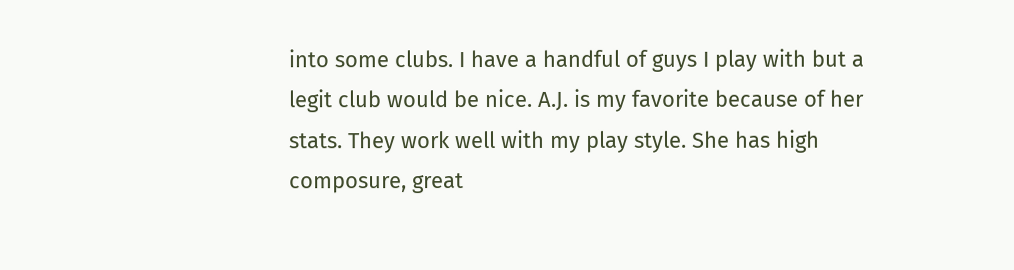into some clubs. I have a handful of guys I play with but a legit club would be nice. A.J. is my favorite because of her stats. They work well with my play style. She has high composure, great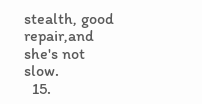stealth, good repair,and she's not slow.
  15.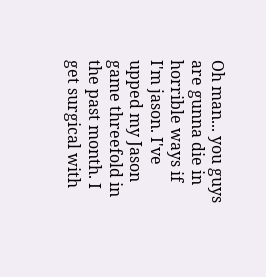Oh man... you guys are gunna die in horrible ways if I'm jason. I've upped my Jason game threefold in the past month. I get surgical with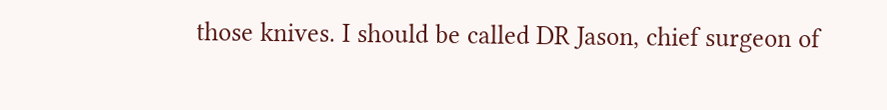those knives. I should be called DR Jason, chief surgeon of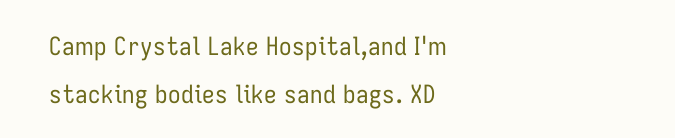Camp Crystal Lake Hospital,and I'm stacking bodies like sand bags. XD